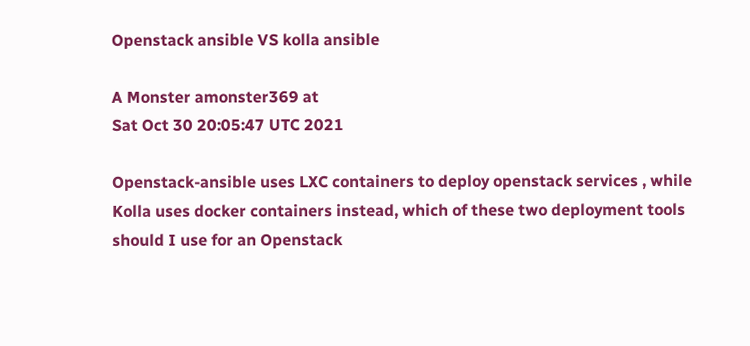Openstack ansible VS kolla ansible

A Monster amonster369 at
Sat Oct 30 20:05:47 UTC 2021

Openstack-ansible uses LXC containers to deploy openstack services , while
Kolla uses docker containers instead, which of these two deployment tools
should I use for an Openstack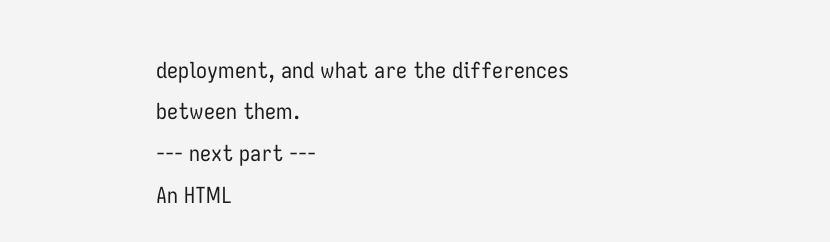deployment, and what are the differences
between them.
--- next part ---
An HTML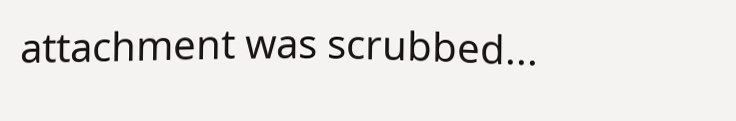attachment was scrubbed...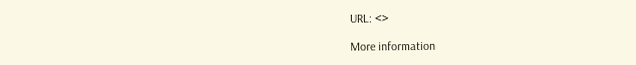URL: <>

More information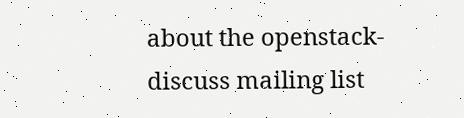about the openstack-discuss mailing list